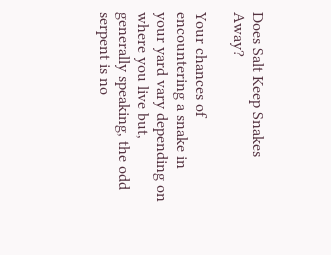Does Salt Keep Snakes Away?

Your chances of encountering a snake in your yard vary depending on where you live but, generally speaking, the odd serpent is no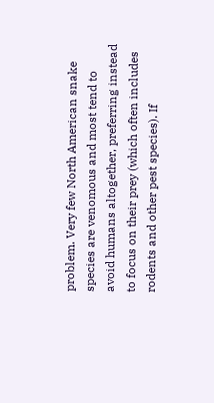problem. Very few North American snake species are venomous and most tend to avoid humans altogether, preferring instead to focus on their prey (which often includes rodents and other pest species). If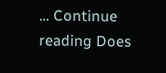… Continue reading Does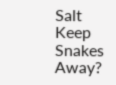Salt Keep Snakes Away?